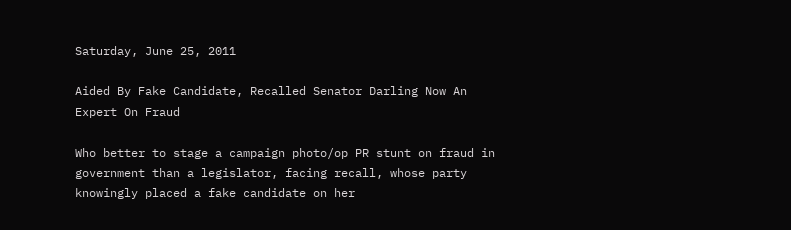Saturday, June 25, 2011

Aided By Fake Candidate, Recalled Senator Darling Now An Expert On Fraud

Who better to stage a campaign photo/op PR stunt on fraud in government than a legislator, facing recall, whose party knowingly placed a fake candidate on her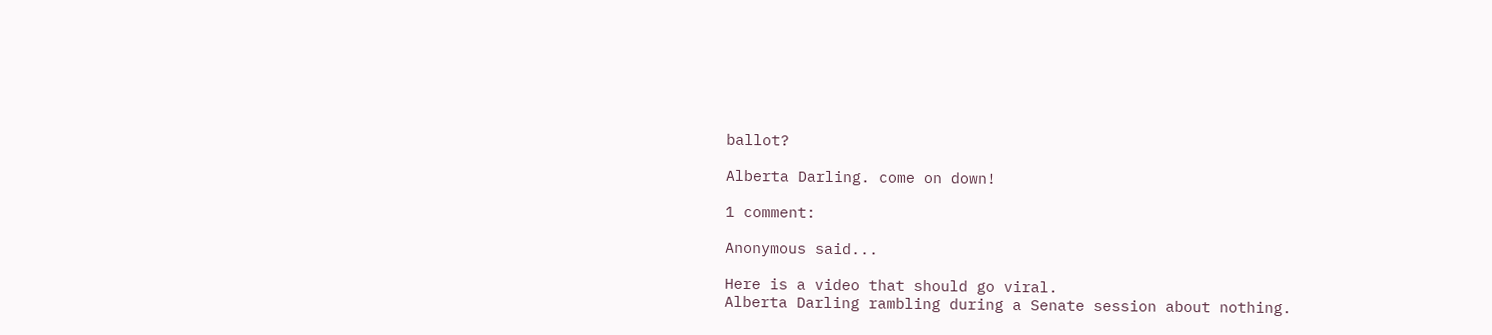ballot?

Alberta Darling. come on down!

1 comment:

Anonymous said...

Here is a video that should go viral.
Alberta Darling rambling during a Senate session about nothing.